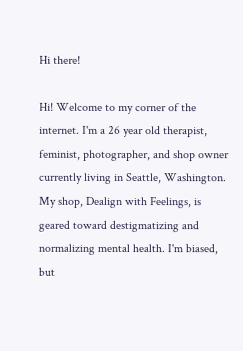Hi there!

Hi! Welcome to my corner of the internet. I'm a 26 year old therapist, feminist, photographer, and shop owner currently living in Seattle, Washington. My shop, Dealign with Feelings, is geared toward destigmatizing and normalizing mental health. I'm biased, but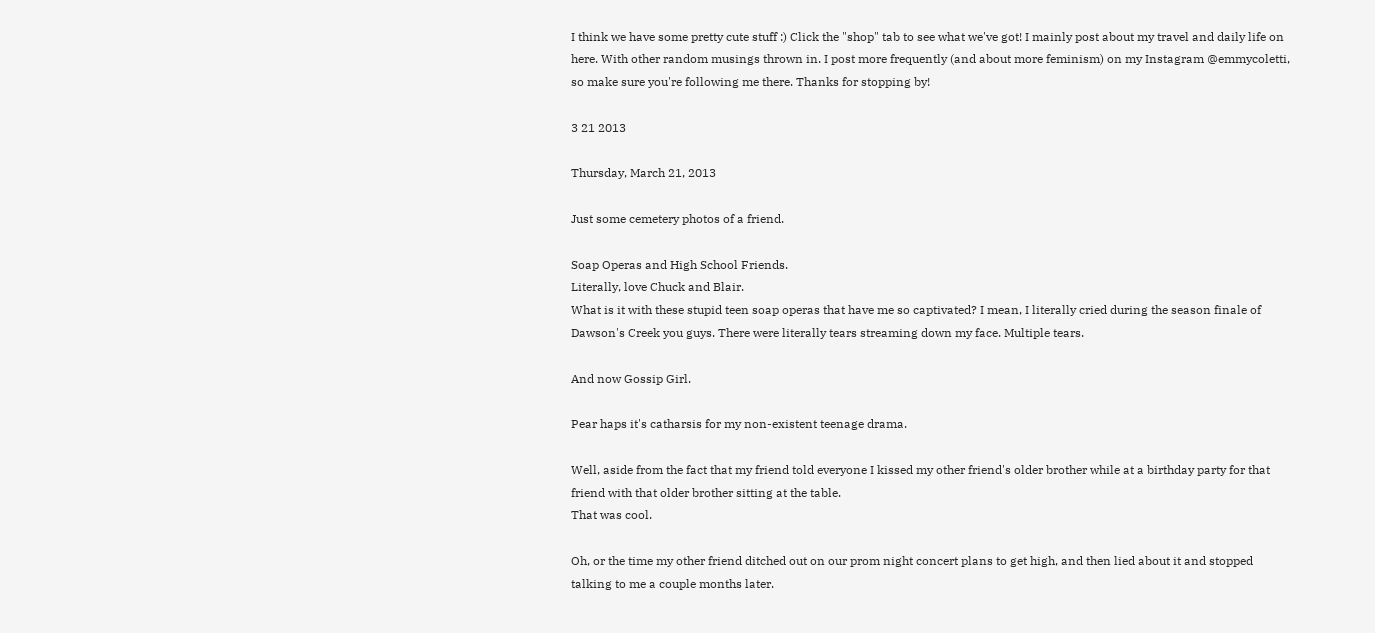I think we have some pretty cute stuff :) Click the "shop" tab to see what we've got! I mainly post about my travel and daily life on here. With other random musings thrown in. I post more frequently (and about more feminism) on my Instagram @emmycoletti, so make sure you're following me there. Thanks for stopping by!

3 21 2013

Thursday, March 21, 2013

Just some cemetery photos of a friend.

Soap Operas and High School Friends.
Literally, love Chuck and Blair.
What is it with these stupid teen soap operas that have me so captivated? I mean, I literally cried during the season finale of Dawson's Creek you guys. There were literally tears streaming down my face. Multiple tears.

And now Gossip Girl.

Pear haps it's catharsis for my non-existent teenage drama.

Well, aside from the fact that my friend told everyone I kissed my other friend's older brother while at a birthday party for that friend with that older brother sitting at the table.
That was cool.

Oh, or the time my other friend ditched out on our prom night concert plans to get high, and then lied about it and stopped talking to me a couple months later.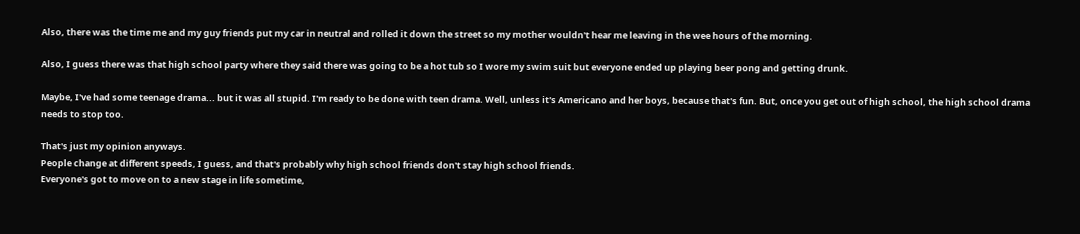Also, there was the time me and my guy friends put my car in neutral and rolled it down the street so my mother wouldn't hear me leaving in the wee hours of the morning.

Also, I guess there was that high school party where they said there was going to be a hot tub so I wore my swim suit but everyone ended up playing beer pong and getting drunk.

Maybe, I've had some teenage drama... but it was all stupid. I'm ready to be done with teen drama. Well, unless it's Americano and her boys, because that's fun. But, once you get out of high school, the high school drama needs to stop too.

That's just my opinion anyways.
People change at different speeds, I guess, and that's probably why high school friends don't stay high school friends.
Everyone's got to move on to a new stage in life sometime,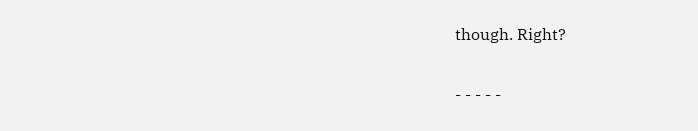though. Right?

- - - - -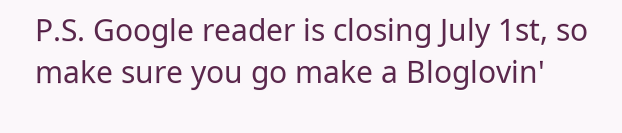P.S. Google reader is closing July 1st, so make sure you go make a Bloglovin'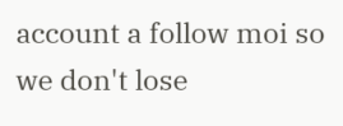account a follow moi so we don't lose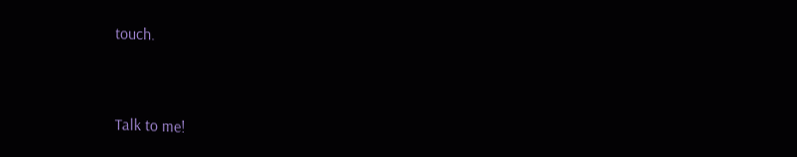touch.


Talk to me!